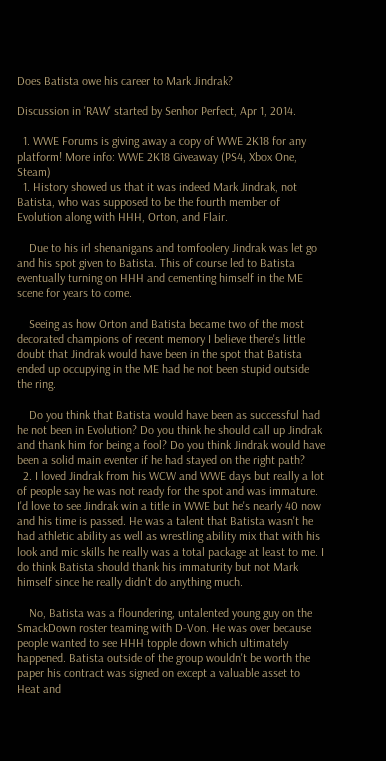Does Batista owe his career to Mark Jindrak?

Discussion in 'RAW' started by Senhor Perfect, Apr 1, 2014.

  1. WWE Forums is giving away a copy of WWE 2K18 for any platform! More info: WWE 2K18 Giveaway (PS4, Xbox One, Steam)
  1. History showed us that it was indeed Mark Jindrak, not Batista, who was supposed to be the fourth member of Evolution along with HHH, Orton, and Flair.

    Due to his irl shenanigans and tomfoolery Jindrak was let go and his spot given to Batista. This of course led to Batista eventually turning on HHH and cementing himself in the ME scene for years to come.

    Seeing as how Orton and Batista became two of the most decorated champions of recent memory I believe there's little doubt that Jindrak would have been in the spot that Batista ended up occupying in the ME had he not been stupid outside the ring.

    Do you think that Batista would have been as successful had he not been in Evolution? Do you think he should call up Jindrak and thank him for being a fool? Do you think Jindrak would have been a solid main eventer if he had stayed on the right path?
  2. I loved Jindrak from his WCW and WWE days but really a lot of people say he was not ready for the spot and was immature. I'd love to see Jindrak win a title in WWE but he's nearly 40 now and his time is passed. He was a talent that Batista wasn't he had athletic ability as well as wrestling ability mix that with his look and mic skills he really was a total package at least to me. I do think Batista should thank his immaturity but not Mark himself since he really didn't do anything much.

    No, Batista was a floundering, untalented young guy on the SmackDown roster teaming with D-Von. He was over because people wanted to see HHH topple down which ultimately happened. Batista outside of the group wouldn't be worth the paper his contract was signed on except a valuable asset to Heat and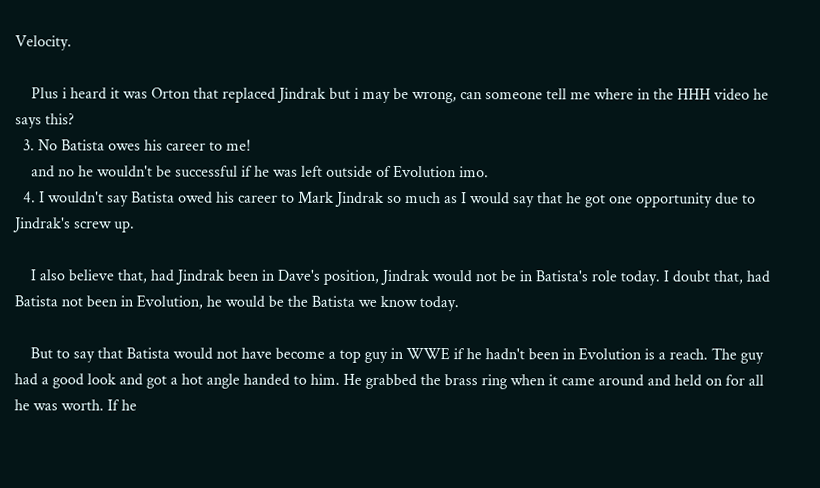Velocity.

    Plus i heard it was Orton that replaced Jindrak but i may be wrong, can someone tell me where in the HHH video he says this?
  3. No Batista owes his career to me!
    and no he wouldn't be successful if he was left outside of Evolution imo.
  4. I wouldn't say Batista owed his career to Mark Jindrak so much as I would say that he got one opportunity due to Jindrak's screw up.

    I also believe that, had Jindrak been in Dave's position, Jindrak would not be in Batista's role today. I doubt that, had Batista not been in Evolution, he would be the Batista we know today.

    But to say that Batista would not have become a top guy in WWE if he hadn't been in Evolution is a reach. The guy had a good look and got a hot angle handed to him. He grabbed the brass ring when it came around and held on for all he was worth. If he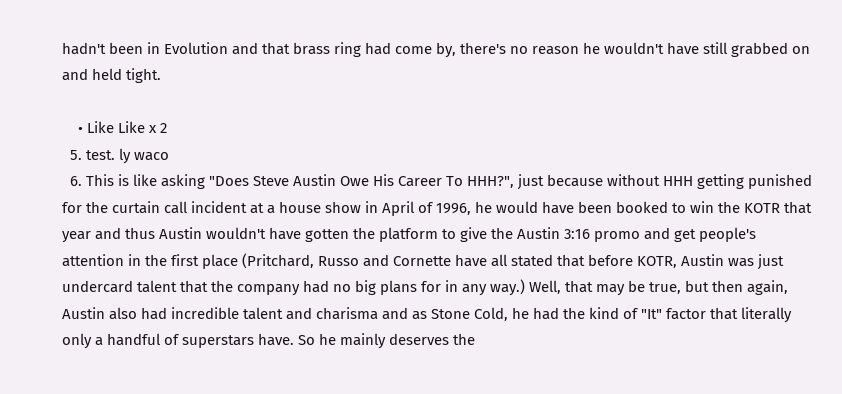hadn't been in Evolution and that brass ring had come by, there's no reason he wouldn't have still grabbed on and held tight.

    • Like Like x 2
  5. test. ly waco
  6. This is like asking "Does Steve Austin Owe His Career To HHH?", just because without HHH getting punished for the curtain call incident at a house show in April of 1996, he would have been booked to win the KOTR that year and thus Austin wouldn't have gotten the platform to give the Austin 3:16 promo and get people's attention in the first place (Pritchard, Russo and Cornette have all stated that before KOTR, Austin was just undercard talent that the company had no big plans for in any way.) Well, that may be true, but then again, Austin also had incredible talent and charisma and as Stone Cold, he had the kind of "It" factor that literally only a handful of superstars have. So he mainly deserves the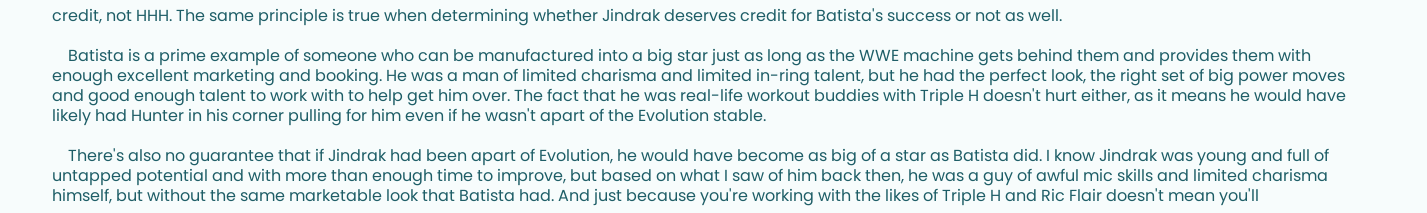credit, not HHH. The same principle is true when determining whether Jindrak deserves credit for Batista's success or not as well.

    Batista is a prime example of someone who can be manufactured into a big star just as long as the WWE machine gets behind them and provides them with enough excellent marketing and booking. He was a man of limited charisma and limited in-ring talent, but he had the perfect look, the right set of big power moves and good enough talent to work with to help get him over. The fact that he was real-life workout buddies with Triple H doesn't hurt either, as it means he would have likely had Hunter in his corner pulling for him even if he wasn't apart of the Evolution stable.

    There's also no guarantee that if Jindrak had been apart of Evolution, he would have become as big of a star as Batista did. I know Jindrak was young and full of untapped potential and with more than enough time to improve, but based on what I saw of him back then, he was a guy of awful mic skills and limited charisma himself, but without the same marketable look that Batista had. And just because you're working with the likes of Triple H and Ric Flair doesn't mean you'll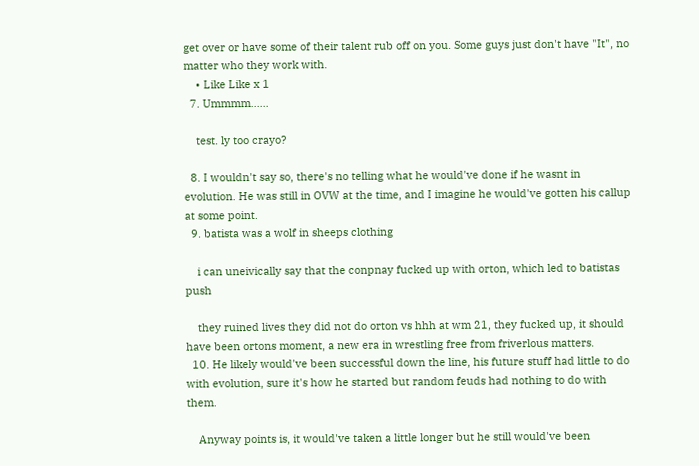get over or have some of their talent rub off on you. Some guys just don't have "It", no matter who they work with.
    • Like Like x 1
  7. Ummmm......

    test. ly too crayo?

  8. I wouldn't say so, there's no telling what he would've done if he wasnt in evolution. He was still in OVW at the time, and I imagine he would've gotten his callup at some point.
  9. batista was a wolf in sheeps clothing

    i can uneivically say that the conpnay fucked up with orton, which led to batistas push

    they ruined lives they did not do orton vs hhh at wm 21, they fucked up, it should have been ortons moment, a new era in wrestling free from friverlous matters.
  10. He likely would've been successful down the line, his future stuff had little to do with evolution, sure it's how he started but random feuds had nothing to do with them.

    Anyway points is, it would've taken a little longer but he still would've been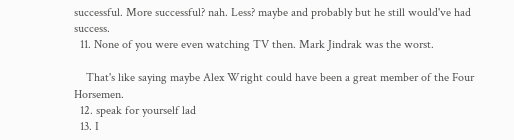successful. More successful? nah. Less? maybe and probably but he still would've had success.
  11. None of you were even watching TV then. Mark Jindrak was the worst.

    That's like saying maybe Alex Wright could have been a great member of the Four Horsemen.
  12. speak for yourself lad
  13. I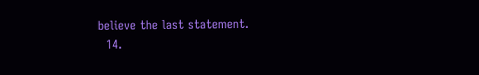believe the last statement.
  14.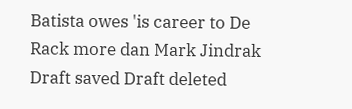Batista owes 'is career to De Rack more dan Mark Jindrak
Draft saved Draft deleted